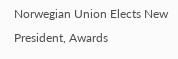Norwegian Union Elects New President, Awards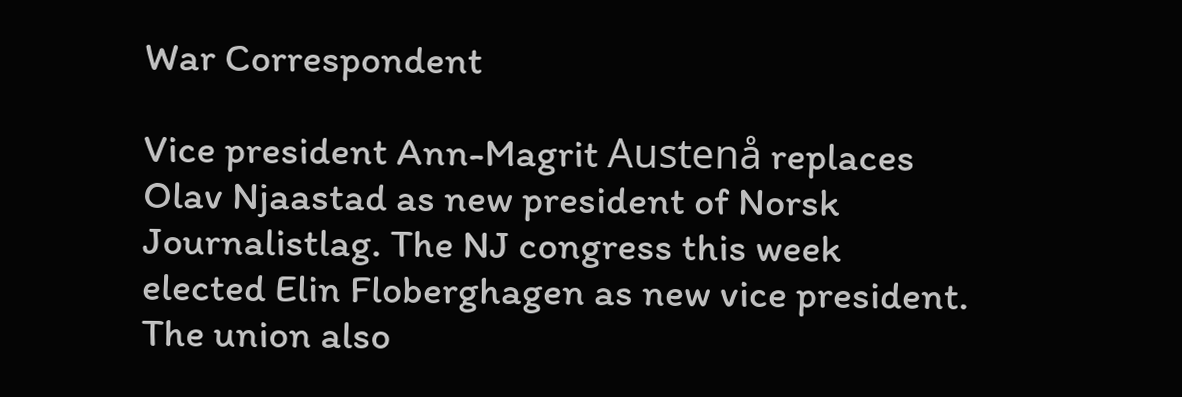War Correspondent

Vice president Ann-Magrit Austenå replaces Olav Njaastad as new president of Norsk Journalistlag. The NJ congress this week elected Elin Floberghagen as new vice president.
The union also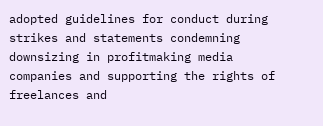adopted guidelines for conduct during strikes and statements condemning downsizing in profitmaking media companies and supporting the rights of freelances and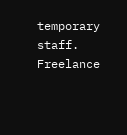temporary staff.
Freelance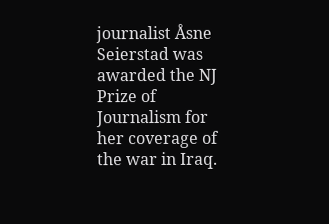journalist Åsne Seierstad was awarded the NJ Prize of Journalism for her coverage of the war in Iraq.